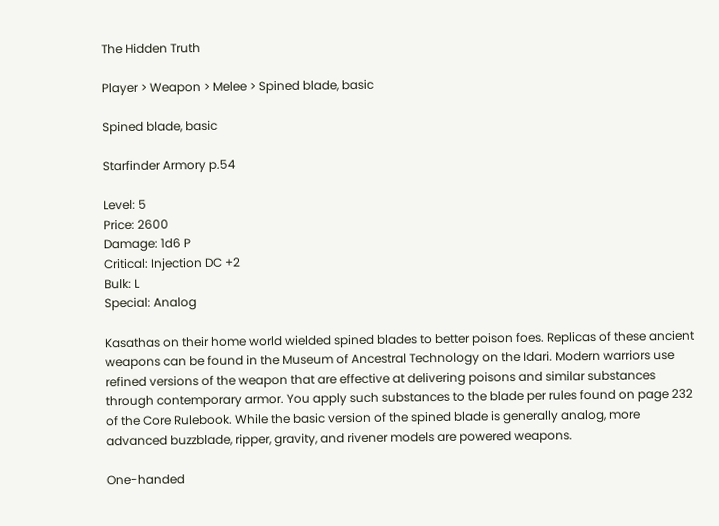The Hidden Truth

Player > Weapon > Melee > Spined blade, basic

Spined blade, basic

Starfinder Armory p.54

Level: 5
Price: 2600
Damage: 1d6 P
Critical: Injection DC +2
Bulk: L
Special: Analog

Kasathas on their home world wielded spined blades to better poison foes. Replicas of these ancient weapons can be found in the Museum of Ancestral Technology on the Idari. Modern warriors use refined versions of the weapon that are effective at delivering poisons and similar substances through contemporary armor. You apply such substances to the blade per rules found on page 232 of the Core Rulebook. While the basic version of the spined blade is generally analog, more advanced buzzblade, ripper, gravity, and rivener models are powered weapons.

One-handed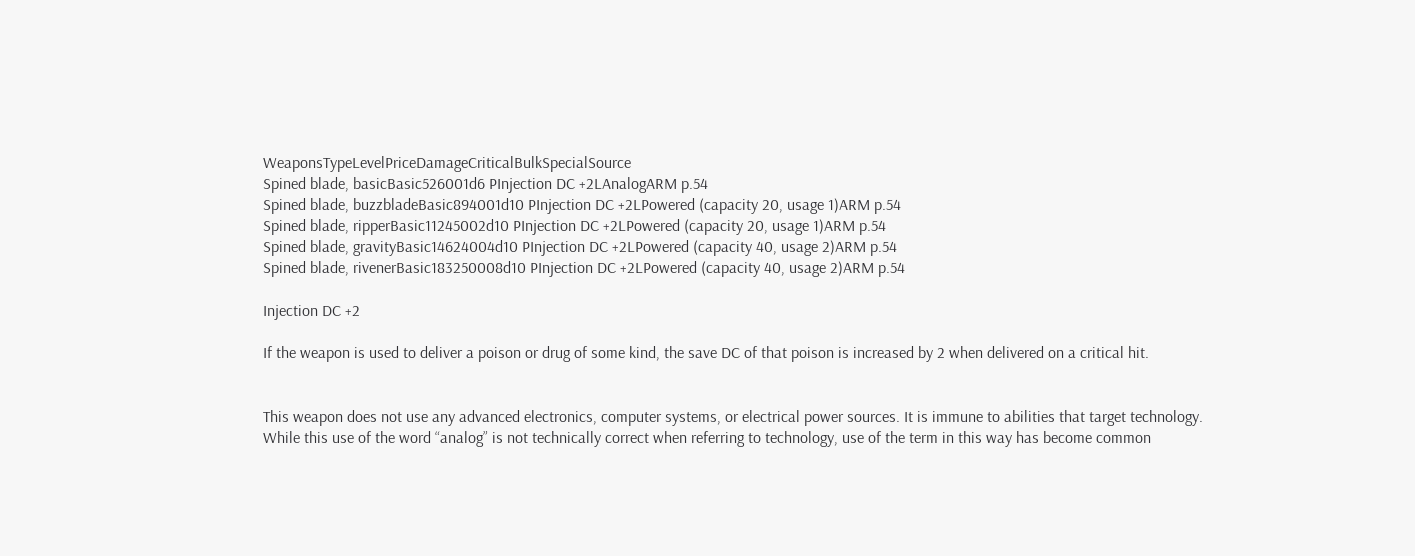WeaponsTypeLevelPriceDamageCriticalBulkSpecialSource
Spined blade, basicBasic526001d6 PInjection DC +2LAnalogARM p.54
Spined blade, buzzbladeBasic894001d10 PInjection DC +2LPowered (capacity 20, usage 1)ARM p.54
Spined blade, ripperBasic11245002d10 PInjection DC +2LPowered (capacity 20, usage 1)ARM p.54
Spined blade, gravityBasic14624004d10 PInjection DC +2LPowered (capacity 40, usage 2)ARM p.54
Spined blade, rivenerBasic183250008d10 PInjection DC +2LPowered (capacity 40, usage 2)ARM p.54

Injection DC +2

If the weapon is used to deliver a poison or drug of some kind, the save DC of that poison is increased by 2 when delivered on a critical hit.


This weapon does not use any advanced electronics, computer systems, or electrical power sources. It is immune to abilities that target technology. While this use of the word “analog” is not technically correct when referring to technology, use of the term in this way has become common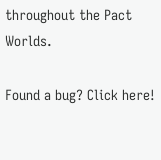throughout the Pact Worlds.

Found a bug? Click here!